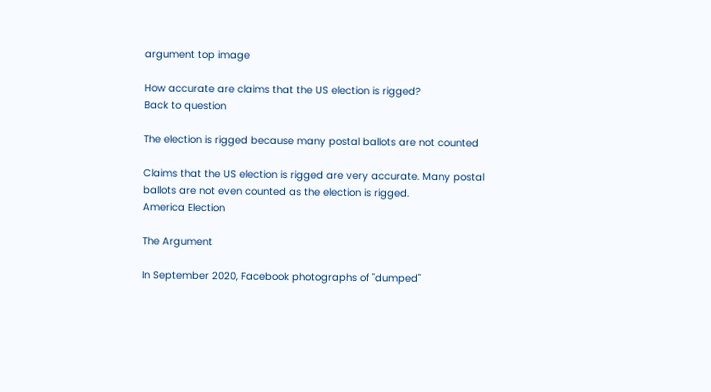argument top image

How accurate are claims that the US election is rigged?
Back to question

The election is rigged because many postal ballots are not counted

Claims that the US election is rigged are very accurate. Many postal ballots are not even counted as the election is rigged.
America Election

The Argument

In September 2020, Facebook photographs of "dumped"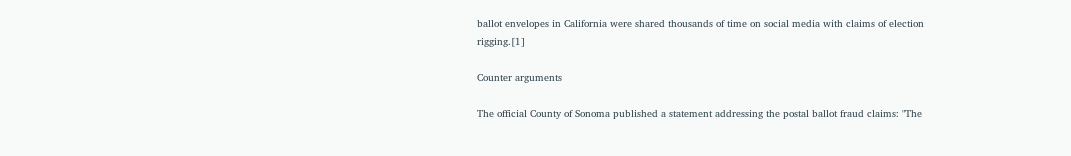ballot envelopes in California were shared thousands of time on social media with claims of election rigging.[1]

Counter arguments

The official County of Sonoma published a statement addressing the postal ballot fraud claims: "The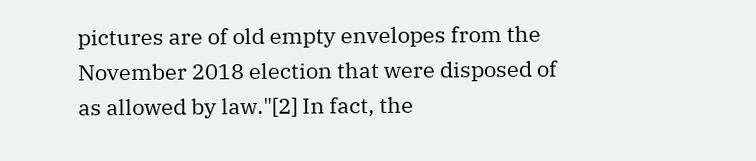pictures are of old empty envelopes from the November 2018 election that were disposed of as allowed by law."[2] In fact, the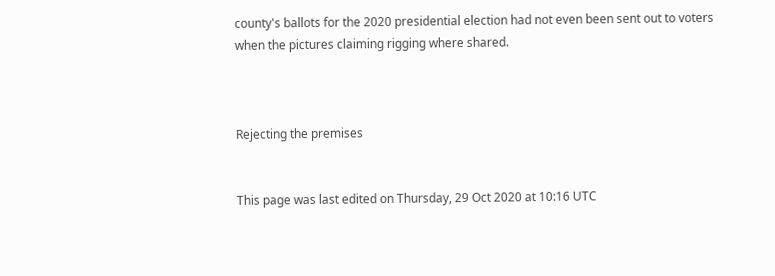county's ballots for the 2020 presidential election had not even been sent out to voters when the pictures claiming rigging where shared.



Rejecting the premises


This page was last edited on Thursday, 29 Oct 2020 at 10:16 UTC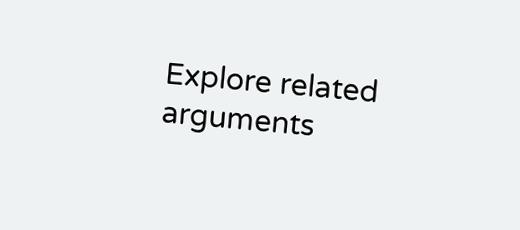Explore related arguments